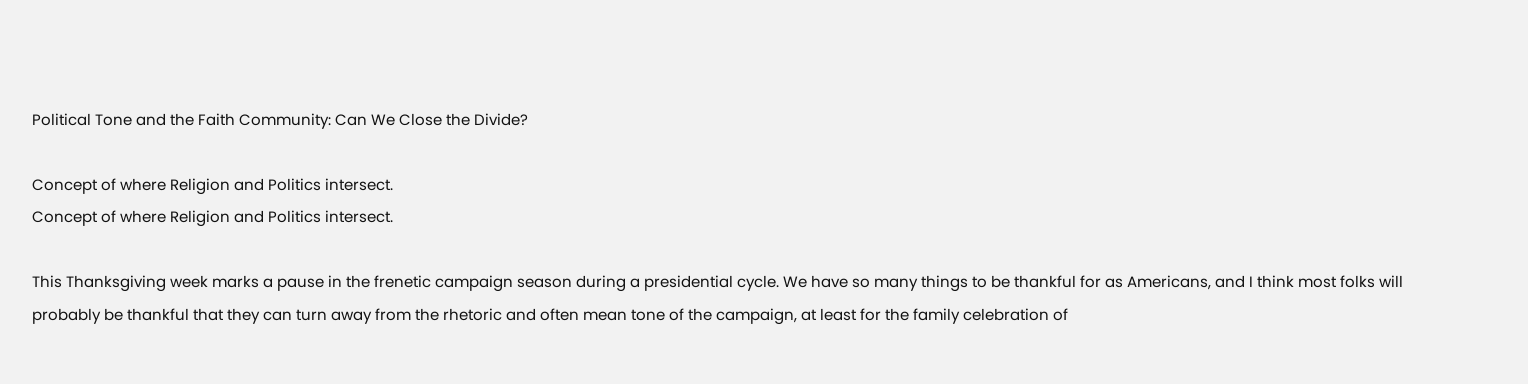Political Tone and the Faith Community: Can We Close the Divide?

Concept of where Religion and Politics intersect.
Concept of where Religion and Politics intersect.

This Thanksgiving week marks a pause in the frenetic campaign season during a presidential cycle. We have so many things to be thankful for as Americans, and I think most folks will probably be thankful that they can turn away from the rhetoric and often mean tone of the campaign, at least for the family celebration of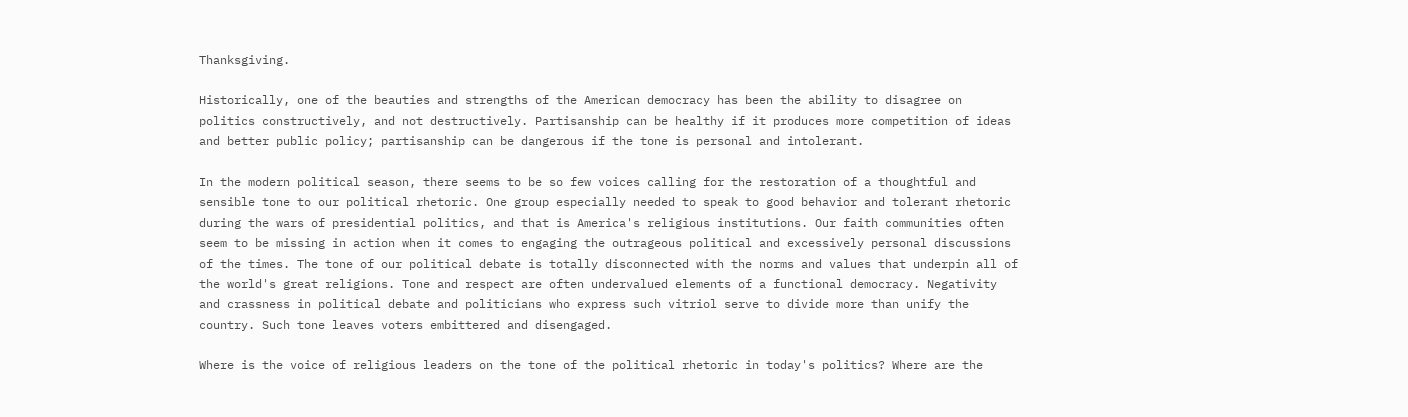Thanksgiving.

Historically, one of the beauties and strengths of the American democracy has been the ability to disagree on politics constructively, and not destructively. Partisanship can be healthy if it produces more competition of ideas and better public policy; partisanship can be dangerous if the tone is personal and intolerant.

In the modern political season, there seems to be so few voices calling for the restoration of a thoughtful and sensible tone to our political rhetoric. One group especially needed to speak to good behavior and tolerant rhetoric during the wars of presidential politics, and that is America's religious institutions. Our faith communities often seem to be missing in action when it comes to engaging the outrageous political and excessively personal discussions of the times. The tone of our political debate is totally disconnected with the norms and values that underpin all of the world's great religions. Tone and respect are often undervalued elements of a functional democracy. Negativity and crassness in political debate and politicians who express such vitriol serve to divide more than unify the country. Such tone leaves voters embittered and disengaged.

Where is the voice of religious leaders on the tone of the political rhetoric in today's politics? Where are the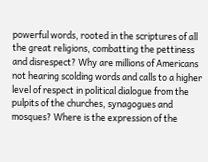powerful words, rooted in the scriptures of all the great religions, combatting the pettiness and disrespect? Why are millions of Americans not hearing scolding words and calls to a higher level of respect in political dialogue from the pulpits of the churches, synagogues and mosques? Where is the expression of the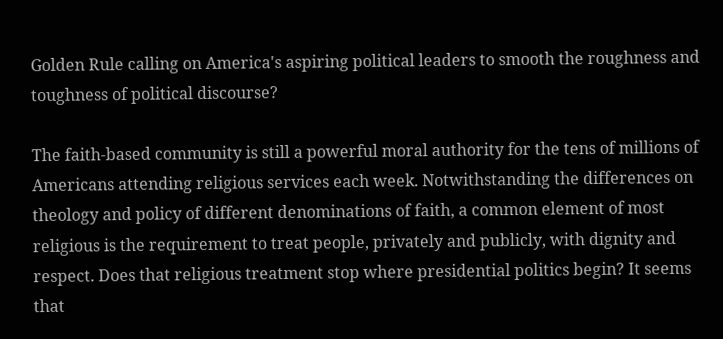Golden Rule calling on America's aspiring political leaders to smooth the roughness and toughness of political discourse?

The faith-based community is still a powerful moral authority for the tens of millions of Americans attending religious services each week. Notwithstanding the differences on theology and policy of different denominations of faith, a common element of most religious is the requirement to treat people, privately and publicly, with dignity and respect. Does that religious treatment stop where presidential politics begin? It seems that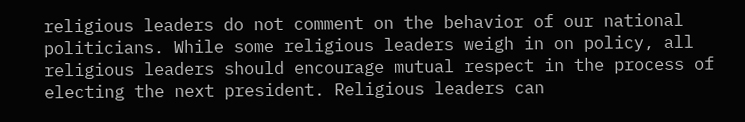religious leaders do not comment on the behavior of our national politicians. While some religious leaders weigh in on policy, all religious leaders should encourage mutual respect in the process of electing the next president. Religious leaders can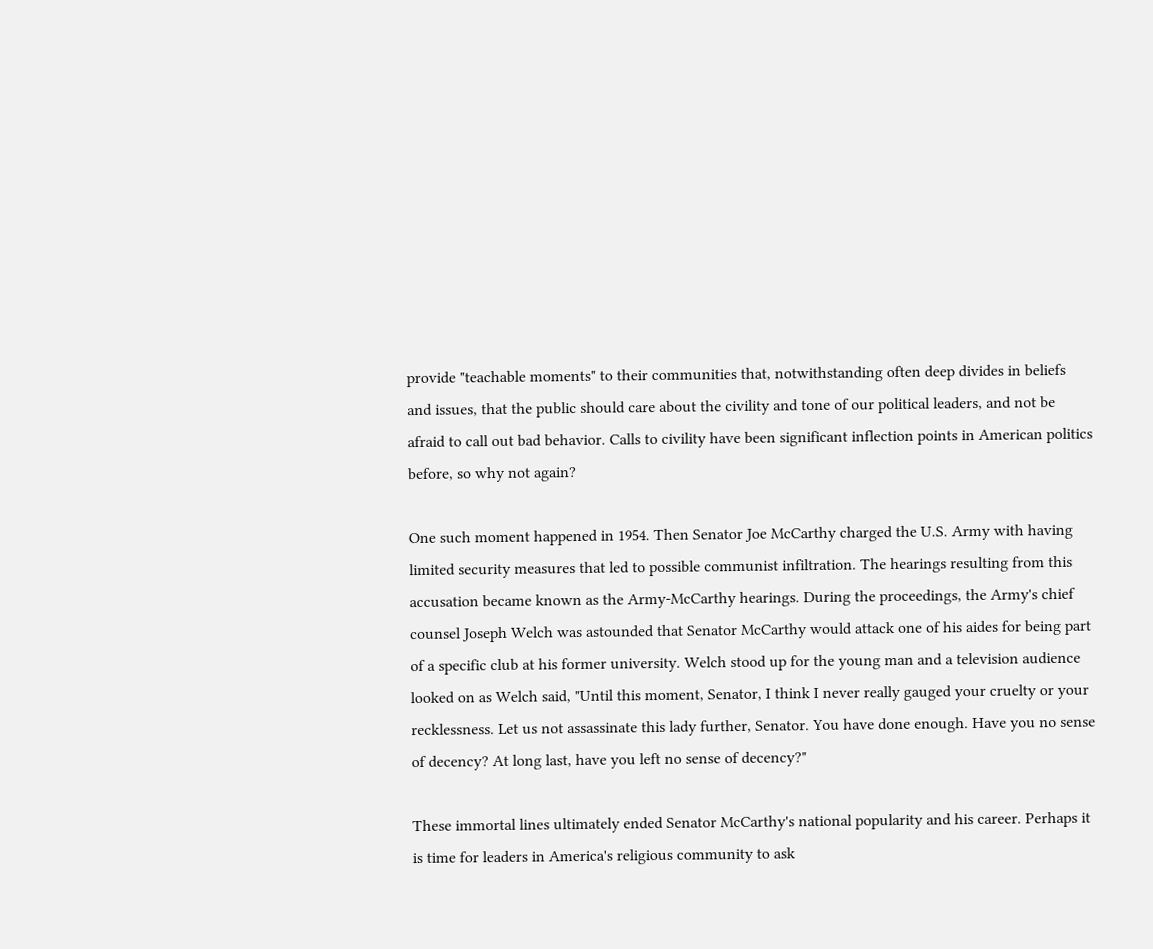provide "teachable moments" to their communities that, notwithstanding often deep divides in beliefs and issues, that the public should care about the civility and tone of our political leaders, and not be afraid to call out bad behavior. Calls to civility have been significant inflection points in American politics before, so why not again?

One such moment happened in 1954. Then Senator Joe McCarthy charged the U.S. Army with having limited security measures that led to possible communist infiltration. The hearings resulting from this accusation became known as the Army-McCarthy hearings. During the proceedings, the Army's chief counsel Joseph Welch was astounded that Senator McCarthy would attack one of his aides for being part of a specific club at his former university. Welch stood up for the young man and a television audience looked on as Welch said, "Until this moment, Senator, I think I never really gauged your cruelty or your recklessness. Let us not assassinate this lady further, Senator. You have done enough. Have you no sense of decency? At long last, have you left no sense of decency?"

These immortal lines ultimately ended Senator McCarthy's national popularity and his career. Perhaps it is time for leaders in America's religious community to ask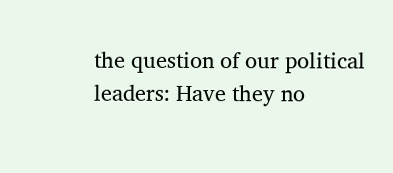the question of our political leaders: Have they no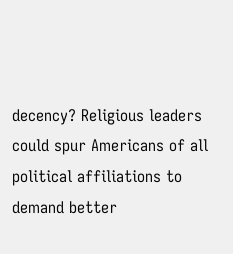decency? Religious leaders could spur Americans of all political affiliations to demand better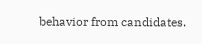behavior from candidates.